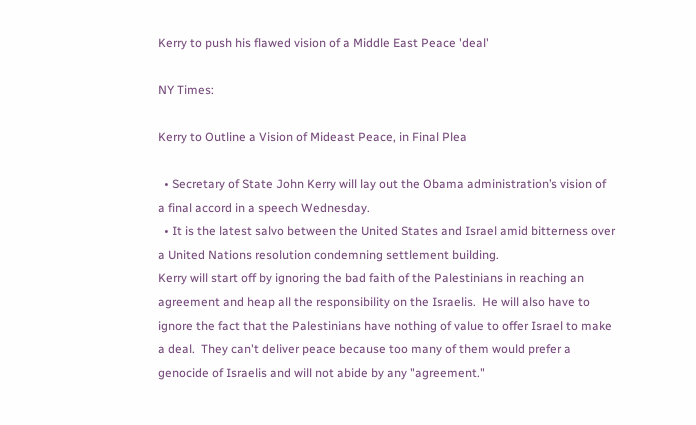Kerry to push his flawed vision of a Middle East Peace 'deal'

NY Times:

Kerry to Outline a Vision of Mideast Peace, in Final Plea

  • Secretary of State John Kerry will lay out the Obama administration’s vision of a final accord in a speech Wednesday.
  • It is the latest salvo between the United States and Israel amid bitterness over a United Nations resolution condemning settlement building.
Kerry will start off by ignoring the bad faith of the Palestinians in reaching an agreement and heap all the responsibility on the Israelis.  He will also have to ignore the fact that the Palestinians have nothing of value to offer Israel to make a deal.  They can't deliver peace because too many of them would prefer a genocide of Israelis and will not abide by any "agreement."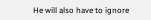He will also have to ignore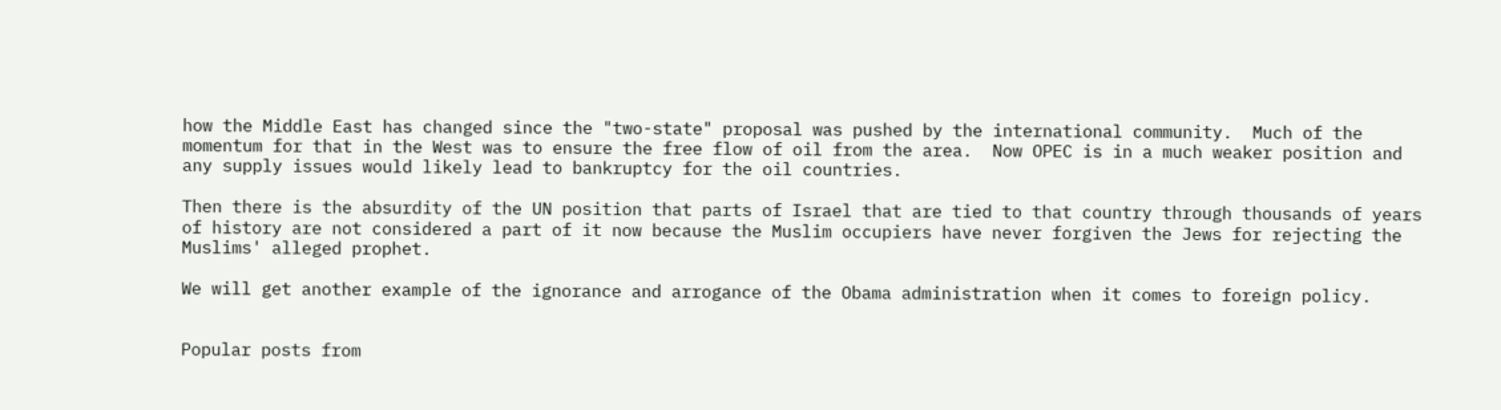how the Middle East has changed since the "two-state" proposal was pushed by the international community.  Much of the momentum for that in the West was to ensure the free flow of oil from the area.  Now OPEC is in a much weaker position and any supply issues would likely lead to bankruptcy for the oil countries.

Then there is the absurdity of the UN position that parts of Israel that are tied to that country through thousands of years of history are not considered a part of it now because the Muslim occupiers have never forgiven the Jews for rejecting the Muslims' alleged prophet.

We will get another example of the ignorance and arrogance of the Obama administration when it comes to foreign policy.


Popular posts from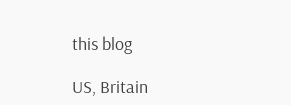this blog

US, Britain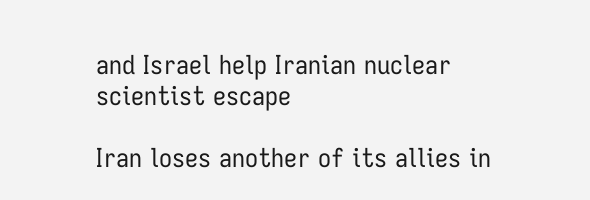and Israel help Iranian nuclear scientist escape

Iran loses another of its allies in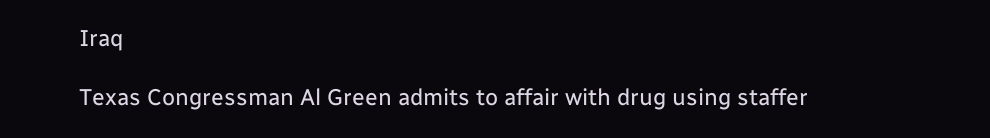Iraq

Texas Congressman Al Green admits to affair with drug using staffer